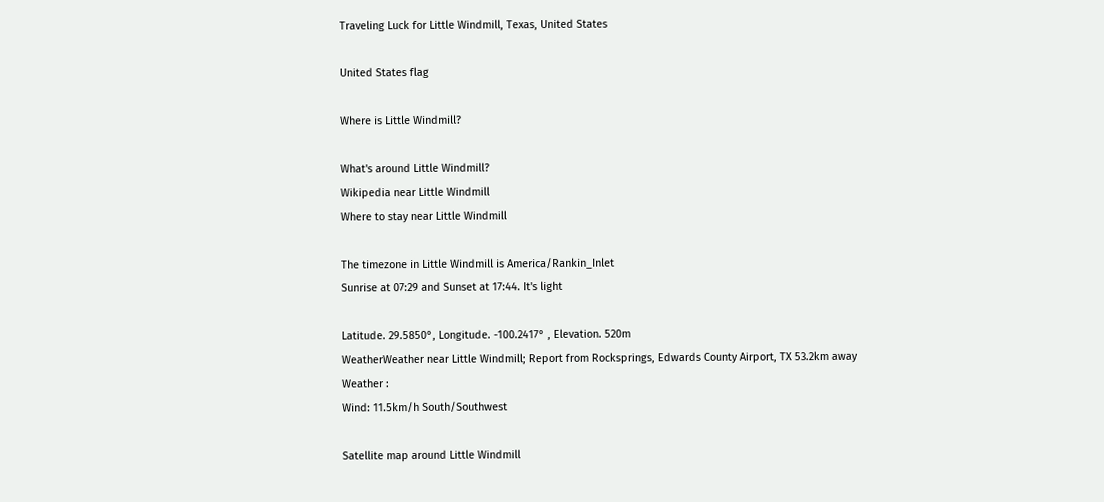Traveling Luck for Little Windmill, Texas, United States

United States flag

Where is Little Windmill?

What's around Little Windmill?
Wikipedia near Little Windmill
Where to stay near Little Windmill

The timezone in Little Windmill is America/Rankin_Inlet
Sunrise at 07:29 and Sunset at 17:44. It's light

Latitude. 29.5850°, Longitude. -100.2417° , Elevation. 520m
WeatherWeather near Little Windmill; Report from Rocksprings, Edwards County Airport, TX 53.2km away
Weather :
Wind: 11.5km/h South/Southwest

Satellite map around Little Windmill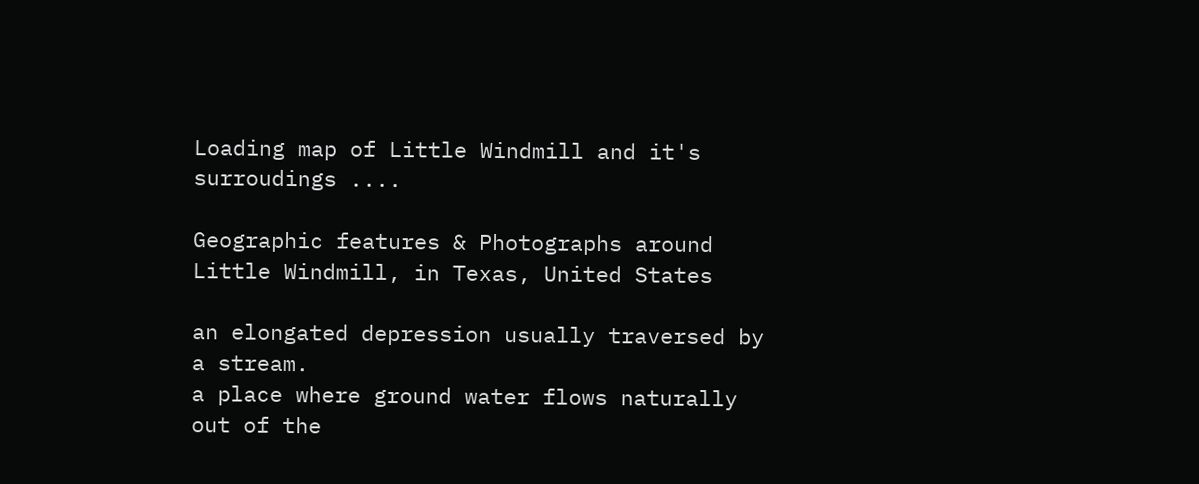Loading map of Little Windmill and it's surroudings ....

Geographic features & Photographs around Little Windmill, in Texas, United States

an elongated depression usually traversed by a stream.
a place where ground water flows naturally out of the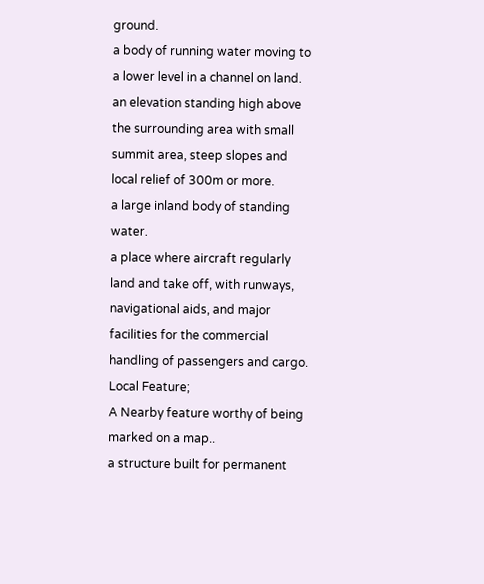ground.
a body of running water moving to a lower level in a channel on land.
an elevation standing high above the surrounding area with small summit area, steep slopes and local relief of 300m or more.
a large inland body of standing water.
a place where aircraft regularly land and take off, with runways, navigational aids, and major facilities for the commercial handling of passengers and cargo.
Local Feature;
A Nearby feature worthy of being marked on a map..
a structure built for permanent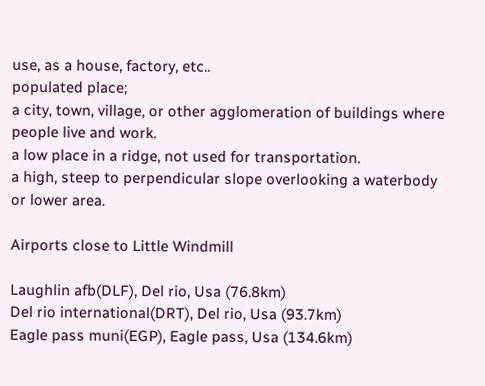use, as a house, factory, etc..
populated place;
a city, town, village, or other agglomeration of buildings where people live and work.
a low place in a ridge, not used for transportation.
a high, steep to perpendicular slope overlooking a waterbody or lower area.

Airports close to Little Windmill

Laughlin afb(DLF), Del rio, Usa (76.8km)
Del rio international(DRT), Del rio, Usa (93.7km)
Eagle pass muni(EGP), Eagle pass, Usa (134.6km)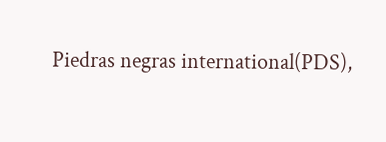Piedras negras international(PDS),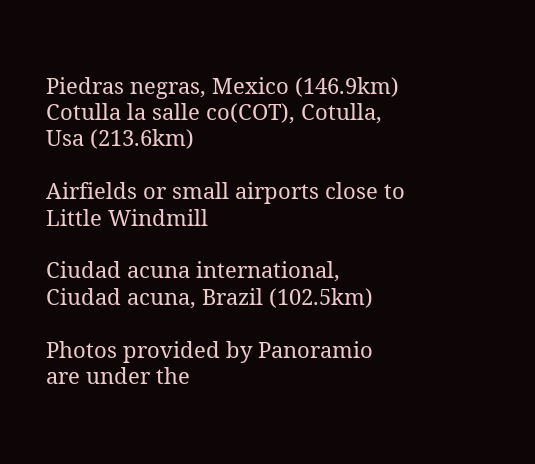Piedras negras, Mexico (146.9km)
Cotulla la salle co(COT), Cotulla, Usa (213.6km)

Airfields or small airports close to Little Windmill

Ciudad acuna international, Ciudad acuna, Brazil (102.5km)

Photos provided by Panoramio are under the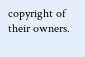copyright of their owners.